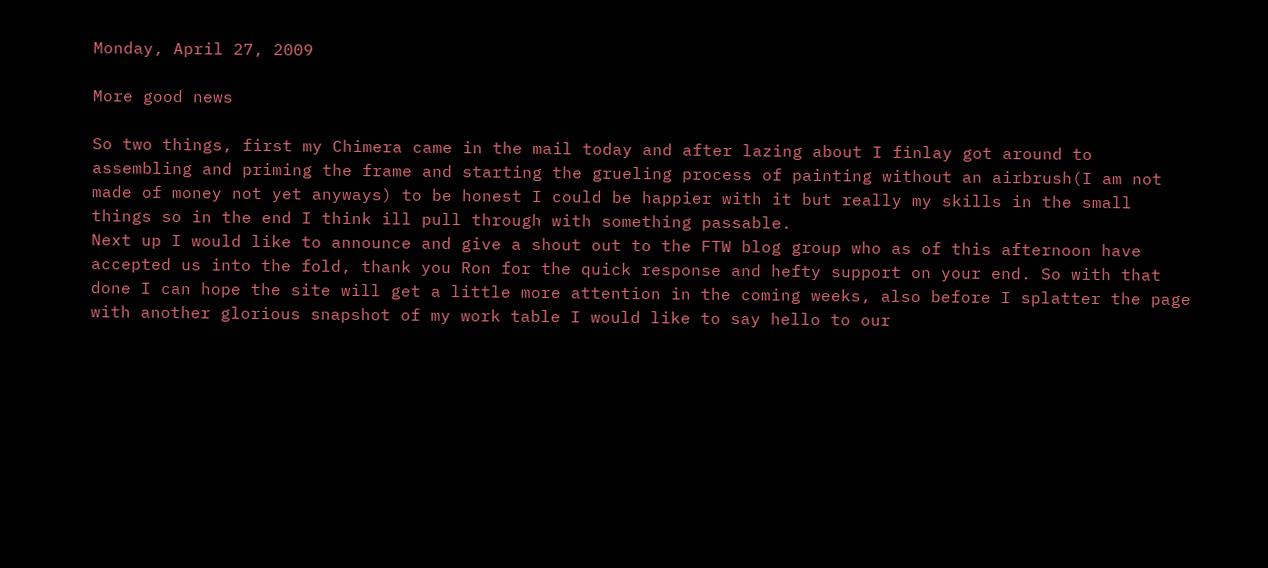Monday, April 27, 2009

More good news

So two things, first my Chimera came in the mail today and after lazing about I finlay got around to assembling and priming the frame and starting the grueling process of painting without an airbrush(I am not made of money not yet anyways) to be honest I could be happier with it but really my skills in the small things so in the end I think ill pull through with something passable.
Next up I would like to announce and give a shout out to the FTW blog group who as of this afternoon have accepted us into the fold, thank you Ron for the quick response and hefty support on your end. So with that done I can hope the site will get a little more attention in the coming weeks, also before I splatter the page with another glorious snapshot of my work table I would like to say hello to our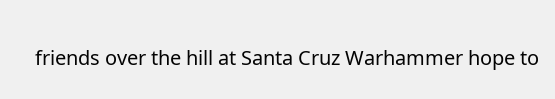friends over the hill at Santa Cruz Warhammer hope to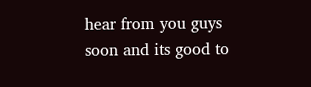hear from you guys soon and its good to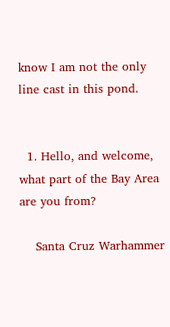know I am not the only line cast in this pond.


  1. Hello, and welcome, what part of the Bay Area are you from?

    Santa Cruz Warhammer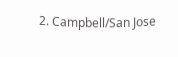2. Campbell/San Jose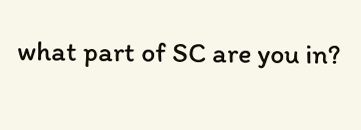what part of SC are you in?